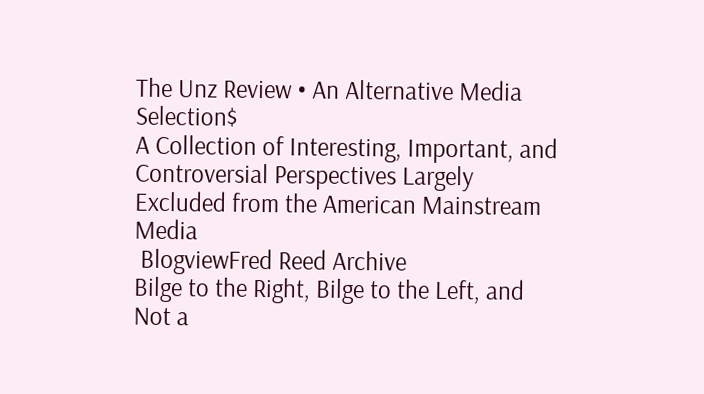The Unz Review • An Alternative Media Selection$
A Collection of Interesting, Important, and Controversial Perspectives Largely Excluded from the American Mainstream Media
 BlogviewFred Reed Archive
Bilge to the Right, Bilge to the Left, and Not a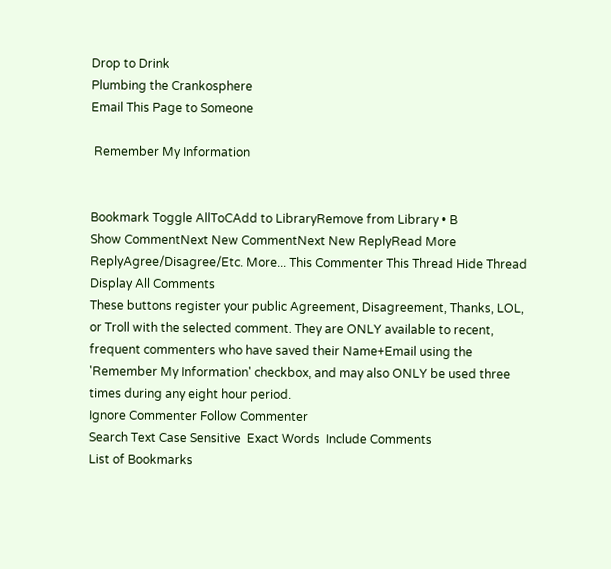Drop to Drink
Plumbing the Crankosphere
Email This Page to Someone

 Remember My Information


Bookmark Toggle AllToCAdd to LibraryRemove from Library • B
Show CommentNext New CommentNext New ReplyRead More
ReplyAgree/Disagree/Etc. More... This Commenter This Thread Hide Thread Display All Comments
These buttons register your public Agreement, Disagreement, Thanks, LOL, or Troll with the selected comment. They are ONLY available to recent, frequent commenters who have saved their Name+Email using the 'Remember My Information' checkbox, and may also ONLY be used three times during any eight hour period.
Ignore Commenter Follow Commenter
Search Text Case Sensitive  Exact Words  Include Comments
List of Bookmarks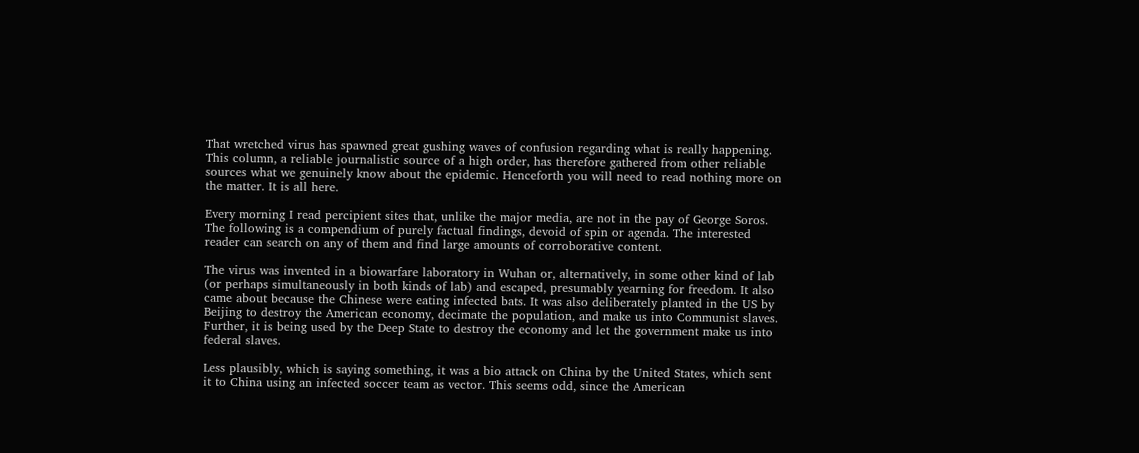That wretched virus has spawned great gushing waves of confusion regarding what is really happening. This column, a reliable journalistic source of a high order, has therefore gathered from other reliable sources what we genuinely know about the epidemic. Henceforth you will need to read nothing more on the matter. It is all here.

Every morning I read percipient sites that, unlike the major media, are not in the pay of George Soros. The following is a compendium of purely factual findings, devoid of spin or agenda. The interested reader can search on any of them and find large amounts of corroborative content.

The virus was invented in a biowarfare laboratory in Wuhan or, alternatively, in some other kind of lab (or perhaps simultaneously in both kinds of lab) and escaped, presumably yearning for freedom. It also came about because the Chinese were eating infected bats. It was also deliberately planted in the US by Beijing to destroy the American economy, decimate the population, and make us into Communist slaves. Further, it is being used by the Deep State to destroy the economy and let the government make us into federal slaves.

Less plausibly, which is saying something, it was a bio attack on China by the United States, which sent it to China using an infected soccer team as vector. This seems odd, since the American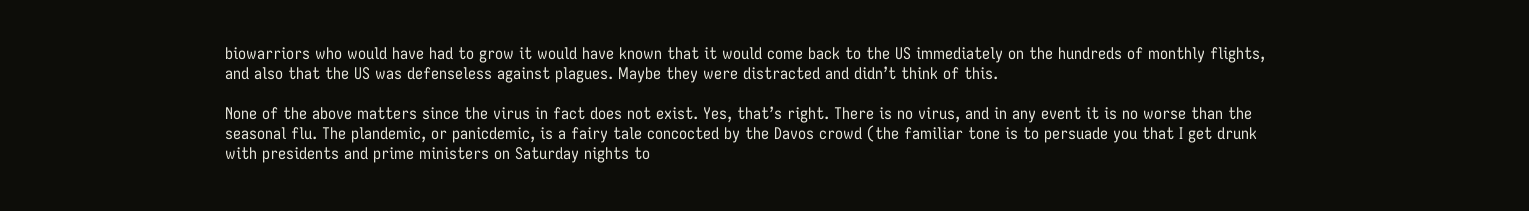biowarriors who would have had to grow it would have known that it would come back to the US immediately on the hundreds of monthly flights, and also that the US was defenseless against plagues. Maybe they were distracted and didn’t think of this.

None of the above matters since the virus in fact does not exist. Yes, that’s right. There is no virus, and in any event it is no worse than the seasonal flu. The plandemic, or panicdemic, is a fairy tale concocted by the Davos crowd (the familiar tone is to persuade you that I get drunk with presidents and prime ministers on Saturday nights to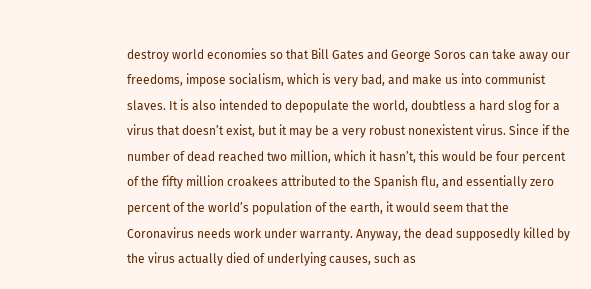destroy world economies so that Bill Gates and George Soros can take away our freedoms, impose socialism, which is very bad, and make us into communist slaves. It is also intended to depopulate the world, doubtless a hard slog for a virus that doesn’t exist, but it may be a very robust nonexistent virus. Since if the number of dead reached two million, which it hasn’t, this would be four percent of the fifty million croakees attributed to the Spanish flu, and essentially zero percent of the world’s population of the earth, it would seem that the Coronavirus needs work under warranty. Anyway, the dead supposedly killed by the virus actually died of underlying causes, such as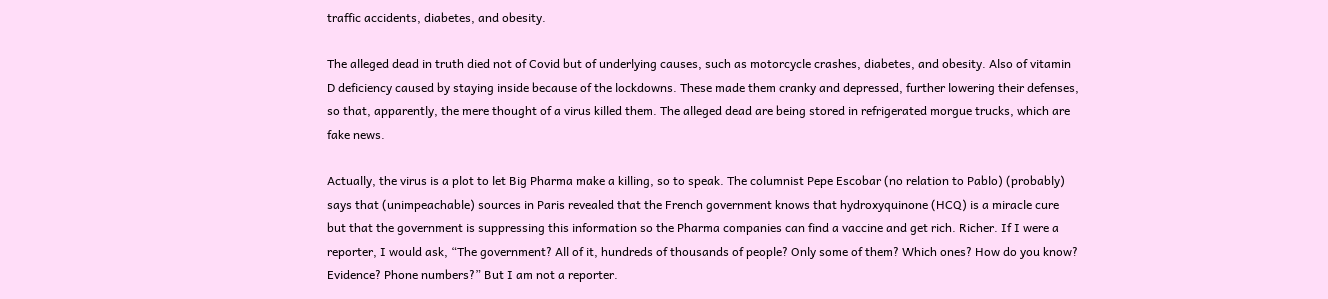traffic accidents, diabetes, and obesity.

The alleged dead in truth died not of Covid but of underlying causes, such as motorcycle crashes, diabetes, and obesity. Also of vitamin D deficiency caused by staying inside because of the lockdowns. These made them cranky and depressed, further lowering their defenses, so that, apparently, the mere thought of a virus killed them. The alleged dead are being stored in refrigerated morgue trucks, which are fake news.

Actually, the virus is a plot to let Big Pharma make a killing, so to speak. The columnist Pepe Escobar (no relation to Pablo) (probably) says that (unimpeachable) sources in Paris revealed that the French government knows that hydroxyquinone (HCQ) is a miracle cure but that the government is suppressing this information so the Pharma companies can find a vaccine and get rich. Richer. If I were a reporter, I would ask, “The government? All of it, hundreds of thousands of people? Only some of them? Which ones? How do you know? Evidence? Phone numbers?” But I am not a reporter.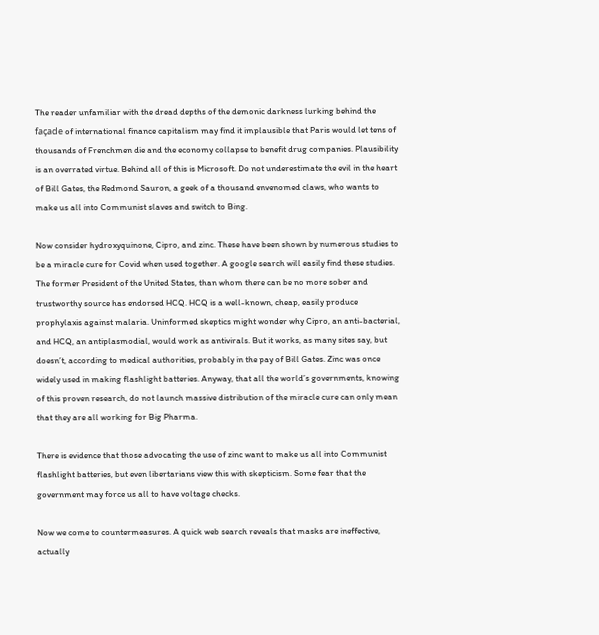The reader unfamiliar with the dread depths of the demonic darkness lurking behind the façade of international finance capitalism may find it implausible that Paris would let tens of thousands of Frenchmen die and the economy collapse to benefit drug companies. Plausibility is an overrated virtue. Behind all of this is Microsoft. Do not underestimate the evil in the heart of Bill Gates, the Redmond Sauron, a geek of a thousand envenomed claws, who wants to make us all into Communist slaves and switch to Bing.

Now consider hydroxyquinone, Cipro, and zinc. These have been shown by numerous studies to be a miracle cure for Covid when used together. A google search will easily find these studies. The former President of the United States, than whom there can be no more sober and trustworthy source has endorsed HCQ. HCQ is a well-known, cheap, easily produce prophylaxis against malaria. Uninformed skeptics might wonder why Cipro, an anti-bacterial, and HCQ, an antiplasmodial, would work as antivirals. But it works, as many sites say, but doesn’t, according to medical authorities, probably in the pay of Bill Gates. Zinc was once widely used in making flashlight batteries. Anyway, that all the world’s governments, knowing of this proven research, do not launch massive distribution of the miracle cure can only mean that they are all working for Big Pharma.

There is evidence that those advocating the use of zinc want to make us all into Communist flashlight batteries, but even libertarians view this with skepticism. Some fear that the government may force us all to have voltage checks.

Now we come to countermeasures. A quick web search reveals that masks are ineffective, actually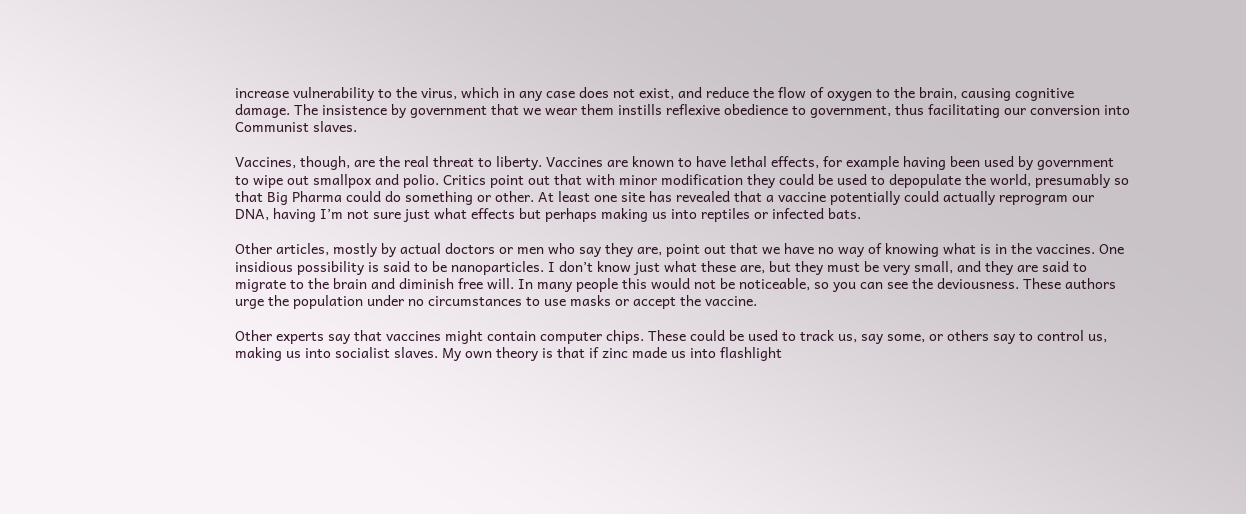increase vulnerability to the virus, which in any case does not exist, and reduce the flow of oxygen to the brain, causing cognitive damage. The insistence by government that we wear them instills reflexive obedience to government, thus facilitating our conversion into Communist slaves.

Vaccines, though, are the real threat to liberty. Vaccines are known to have lethal effects, for example having been used by government to wipe out smallpox and polio. Critics point out that with minor modification they could be used to depopulate the world, presumably so that Big Pharma could do something or other. At least one site has revealed that a vaccine potentially could actually reprogram our DNA, having I’m not sure just what effects but perhaps making us into reptiles or infected bats.

Other articles, mostly by actual doctors or men who say they are, point out that we have no way of knowing what is in the vaccines. One insidious possibility is said to be nanoparticles. I don’t know just what these are, but they must be very small, and they are said to migrate to the brain and diminish free will. In many people this would not be noticeable, so you can see the deviousness. These authors urge the population under no circumstances to use masks or accept the vaccine.

Other experts say that vaccines might contain computer chips. These could be used to track us, say some, or others say to control us, making us into socialist slaves. My own theory is that if zinc made us into flashlight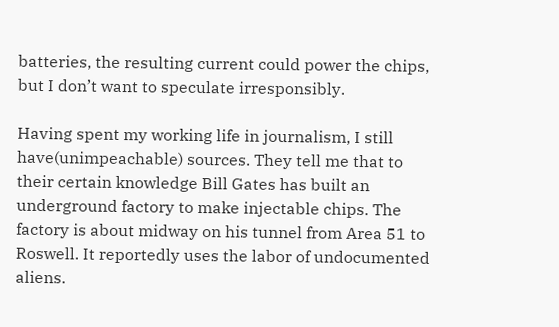batteries, the resulting current could power the chips, but I don’t want to speculate irresponsibly.

Having spent my working life in journalism, I still have(unimpeachable) sources. They tell me that to their certain knowledge Bill Gates has built an underground factory to make injectable chips. The factory is about midway on his tunnel from Area 51 to Roswell. It reportedly uses the labor of undocumented aliens.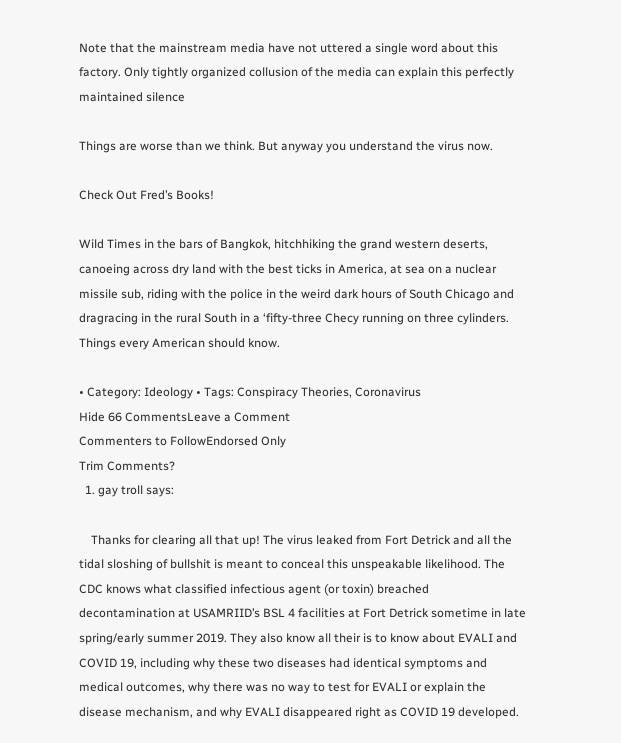Note that the mainstream media have not uttered a single word about this factory. Only tightly organized collusion of the media can explain this perfectly maintained silence

Things are worse than we think. But anyway you understand the virus now.

Check Out Fred’s Books!

Wild Times in the bars of Bangkok, hitchhiking the grand western deserts, canoeing across dry land with the best ticks in America, at sea on a nuclear missile sub, riding with the police in the weird dark hours of South Chicago and dragracing in the rural South in a ‘fifty-three Checy running on three cylinders. Things every American should know.

• Category: Ideology • Tags: Conspiracy Theories, Coronavirus
Hide 66 CommentsLeave a Comment
Commenters to FollowEndorsed Only
Trim Comments?
  1. gay troll says:

    Thanks for clearing all that up! The virus leaked from Fort Detrick and all the tidal sloshing of bullshit is meant to conceal this unspeakable likelihood. The CDC knows what classified infectious agent (or toxin) breached decontamination at USAMRIID’s BSL 4 facilities at Fort Detrick sometime in late spring/early summer 2019. They also know all their is to know about EVALI and COVID 19, including why these two diseases had identical symptoms and medical outcomes, why there was no way to test for EVALI or explain the disease mechanism, and why EVALI disappeared right as COVID 19 developed.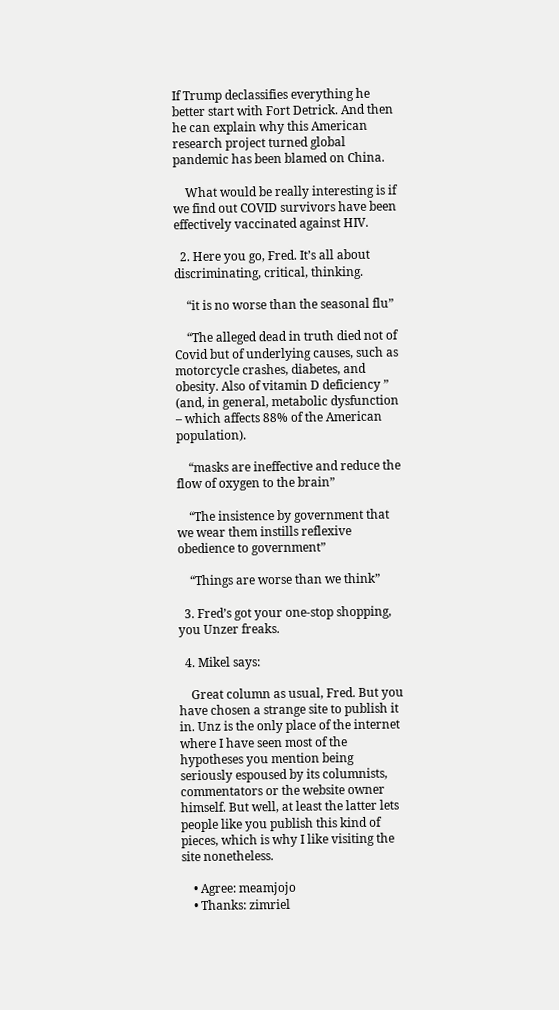If Trump declassifies everything he better start with Fort Detrick. And then he can explain why this American research project turned global pandemic has been blamed on China.

    What would be really interesting is if we find out COVID survivors have been effectively vaccinated against HIV.

  2. Here you go, Fred. It’s all about discriminating, critical, thinking.

    “it is no worse than the seasonal flu”

    “The alleged dead in truth died not of Covid but of underlying causes, such as motorcycle crashes, diabetes, and obesity. Also of vitamin D deficiency ” (and, in general, metabolic dysfunction – which affects 88% of the American population).

    “masks are ineffective and reduce the flow of oxygen to the brain”

    “The insistence by government that we wear them instills reflexive obedience to government”

    “Things are worse than we think”

  3. Fred’s got your one-stop shopping, you Unzer freaks.

  4. Mikel says:

    Great column as usual, Fred. But you have chosen a strange site to publish it in. Unz is the only place of the internet where I have seen most of the hypotheses you mention being seriously espoused by its columnists, commentators or the website owner himself. But well, at least the latter lets people like you publish this kind of pieces, which is why I like visiting the site nonetheless.

    • Agree: meamjojo
    • Thanks: zimriel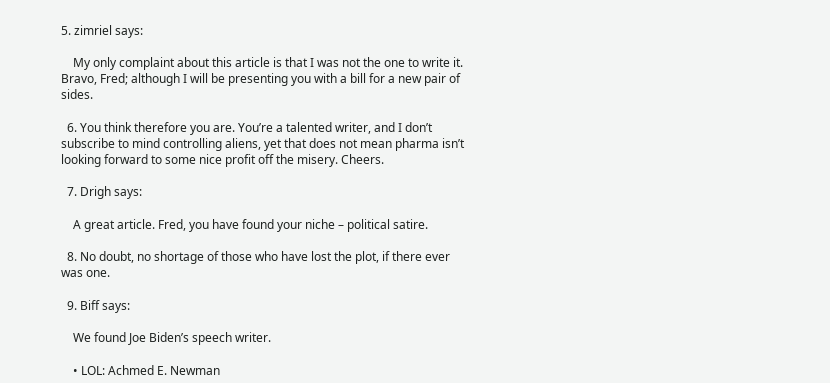5. zimriel says:

    My only complaint about this article is that I was not the one to write it. Bravo, Fred; although I will be presenting you with a bill for a new pair of sides.

  6. You think therefore you are. You’re a talented writer, and I don’t subscribe to mind controlling aliens, yet that does not mean pharma isn’t looking forward to some nice profit off the misery. Cheers.

  7. Drigh says:

    A great article. Fred, you have found your niche – political satire.

  8. No doubt, no shortage of those who have lost the plot, if there ever was one.

  9. Biff says:

    We found Joe Biden’s speech writer.

    • LOL: Achmed E. Newman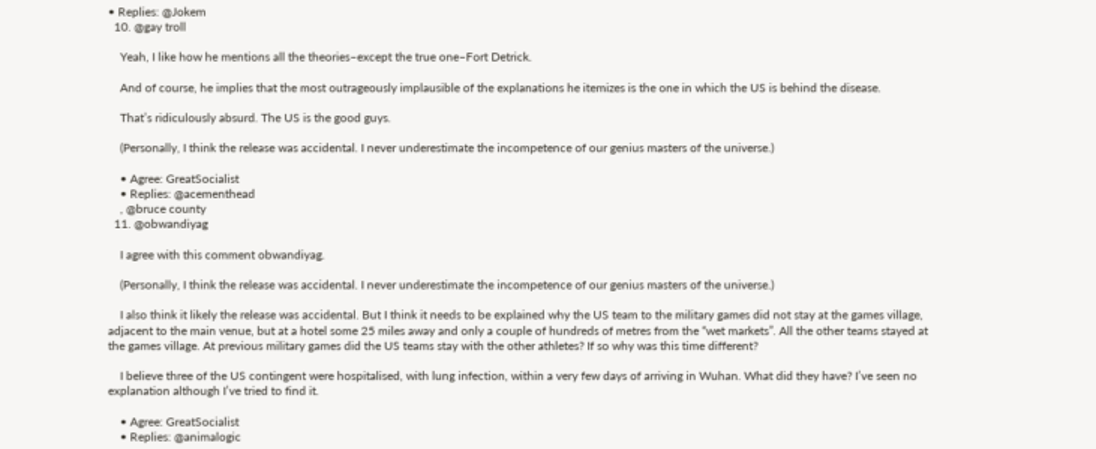• Replies: @Jokem
  10. @gay troll

    Yeah, I like how he mentions all the theories–except the true one–Fort Detrick.

    And of course, he implies that the most outrageously implausible of the explanations he itemizes is the one in which the US is behind the disease.

    That’s ridiculously absurd. The US is the good guys.

    (Personally, I think the release was accidental. I never underestimate the incompetence of our genius masters of the universe.)

    • Agree: GreatSocialist
    • Replies: @acementhead
    , @bruce county
  11. @obwandiyag

    I agree with this comment obwandiyag.

    (Personally, I think the release was accidental. I never underestimate the incompetence of our genius masters of the universe.)

    I also think it likely the release was accidental. But I think it needs to be explained why the US team to the military games did not stay at the games village, adjacent to the main venue, but at a hotel some 25 miles away and only a couple of hundreds of metres from the “wet markets”. All the other teams stayed at the games village. At previous military games did the US teams stay with the other athletes? If so why was this time different?

    I believe three of the US contingent were hospitalised, with lung infection, within a very few days of arriving in Wuhan. What did they have? I’ve seen no explanation although I’ve tried to find it.

    • Agree: GreatSocialist
    • Replies: @animalogic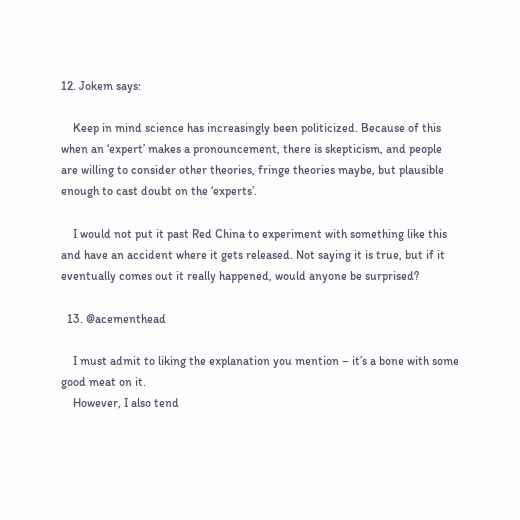12. Jokem says:

    Keep in mind science has increasingly been politicized. Because of this when an ‘expert’ makes a pronouncement, there is skepticism, and people are willing to consider other theories, fringe theories maybe, but plausible enough to cast doubt on the ‘experts’.

    I would not put it past Red China to experiment with something like this and have an accident where it gets released. Not saying it is true, but if it eventually comes out it really happened, would anyone be surprised?

  13. @acementhead

    I must admit to liking the explanation you mention – it’s a bone with some good meat on it.
    However, I also tend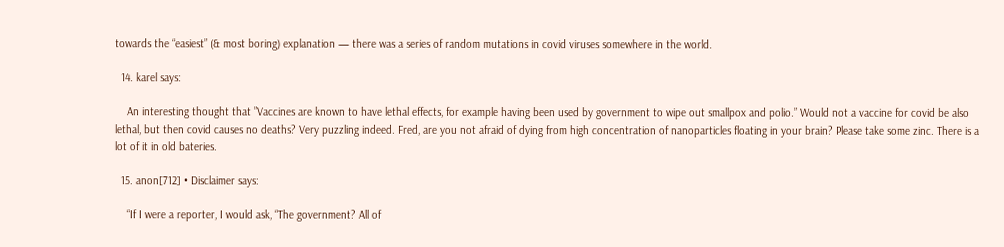towards the “easiest” (& most boring) explanation — there was a series of random mutations in covid viruses somewhere in the world.

  14. karel says:

    An interesting thought that ”Vaccines are known to have lethal effects, for example having been used by government to wipe out smallpox and polio.” Would not a vaccine for covid be also lethal, but then covid causes no deaths? Very puzzling indeed. Fred, are you not afraid of dying from high concentration of nanoparticles floating in your brain? Please take some zinc. There is a lot of it in old bateries.

  15. anon[712] • Disclaimer says:

    “If I were a reporter, I would ask, “The government? All of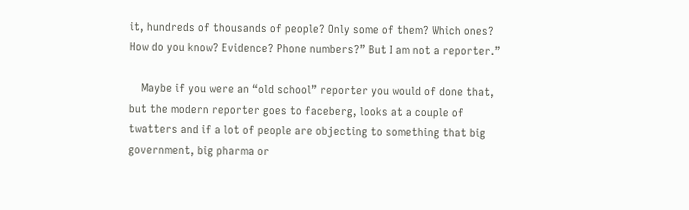it, hundreds of thousands of people? Only some of them? Which ones? How do you know? Evidence? Phone numbers?” But I am not a reporter.”

    Maybe if you were an “old school” reporter you would of done that, but the modern reporter goes to faceberg, looks at a couple of twatters and if a lot of people are objecting to something that big government, big pharma or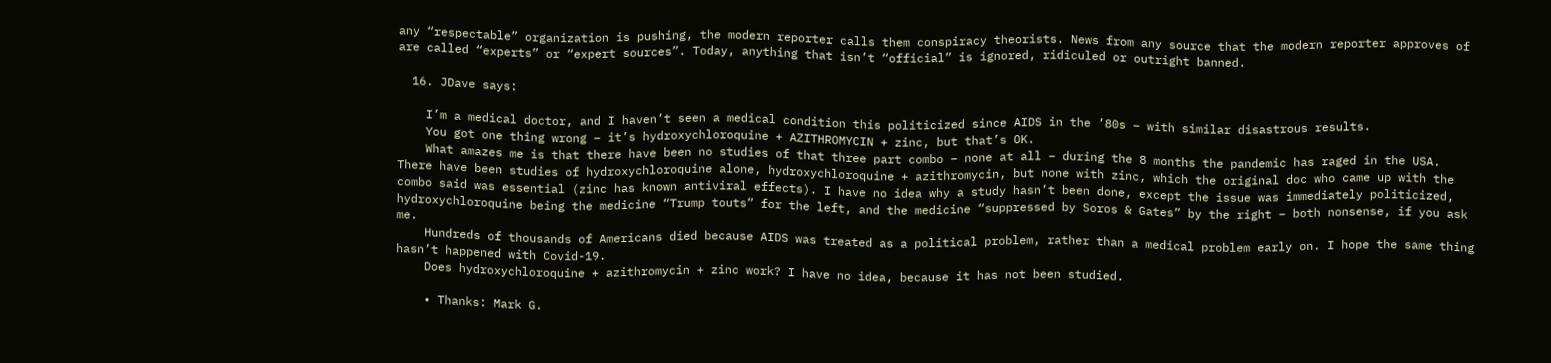any “respectable” organization is pushing, the modern reporter calls them conspiracy theorists. News from any source that the modern reporter approves of are called “experts” or “expert sources”. Today, anything that isn’t “official” is ignored, ridiculed or outright banned.

  16. JDave says:

    I’m a medical doctor, and I haven’t seen a medical condition this politicized since AIDS in the ’80s – with similar disastrous results.
    You got one thing wrong – it’s hydroxychloroquine + AZITHROMYCIN + zinc, but that’s OK.
    What amazes me is that there have been no studies of that three part combo – none at all – during the 8 months the pandemic has raged in the USA. There have been studies of hydroxychloroquine alone, hydroxychloroquine + azithromycin, but none with zinc, which the original doc who came up with the combo said was essential (zinc has known antiviral effects). I have no idea why a study hasn’t been done, except the issue was immediately politicized, hydroxychloroquine being the medicine “Trump touts” for the left, and the medicine “suppressed by Soros & Gates” by the right – both nonsense, if you ask me.
    Hundreds of thousands of Americans died because AIDS was treated as a political problem, rather than a medical problem early on. I hope the same thing hasn’t happened with Covid-19.
    Does hydroxychloroquine + azithromycin + zinc work? I have no idea, because it has not been studied.

    • Thanks: Mark G.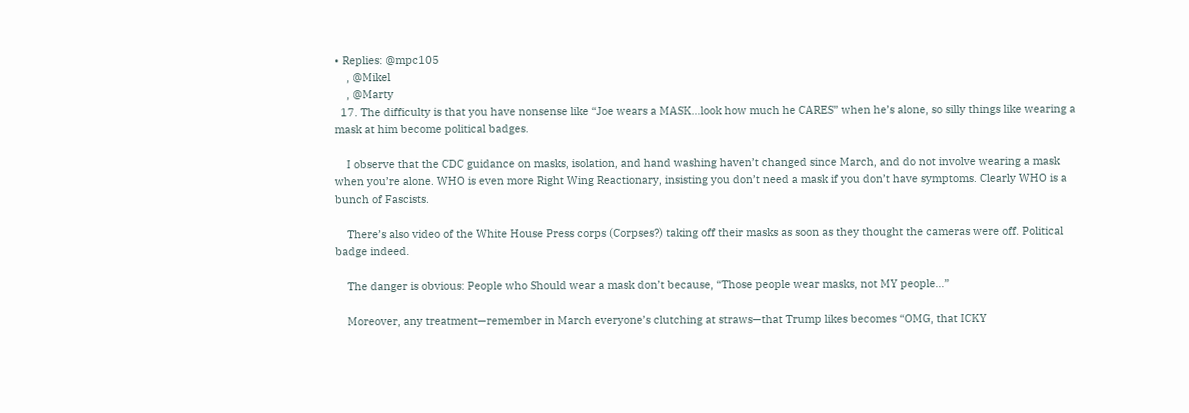• Replies: @mpc105
    , @Mikel
    , @Marty
  17. The difficulty is that you have nonsense like “Joe wears a MASK…look how much he CARES” when he’s alone, so silly things like wearing a mask at him become political badges.

    I observe that the CDC guidance on masks, isolation, and hand washing haven’t changed since March, and do not involve wearing a mask when you’re alone. WHO is even more Right Wing Reactionary, insisting you don’t need a mask if you don’t have symptoms. Clearly WHO is a bunch of Fascists.

    There’s also video of the White House Press corps (Corpses?) taking off their masks as soon as they thought the cameras were off. Political badge indeed.

    The danger is obvious: People who Should wear a mask don’t because, “Those people wear masks, not MY people…”

    Moreover, any treatment—remember in March everyone’s clutching at straws—that Trump likes becomes “OMG, that ICKY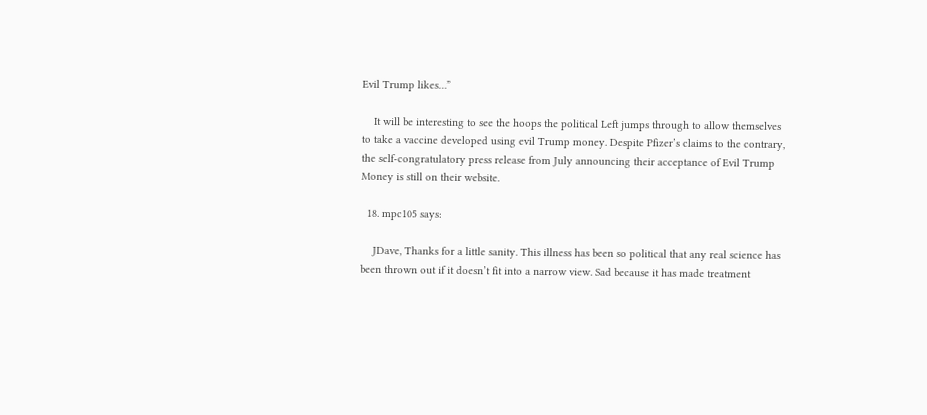Evil Trump likes…”

    It will be interesting to see the hoops the political Left jumps through to allow themselves to take a vaccine developed using evil Trump money. Despite Pfizer’s claims to the contrary, the self-congratulatory press release from July announcing their acceptance of Evil Trump Money is still on their website.

  18. mpc105 says:

    JDave, Thanks for a little sanity. This illness has been so political that any real science has been thrown out if it doesn’t fit into a narrow view. Sad because it has made treatment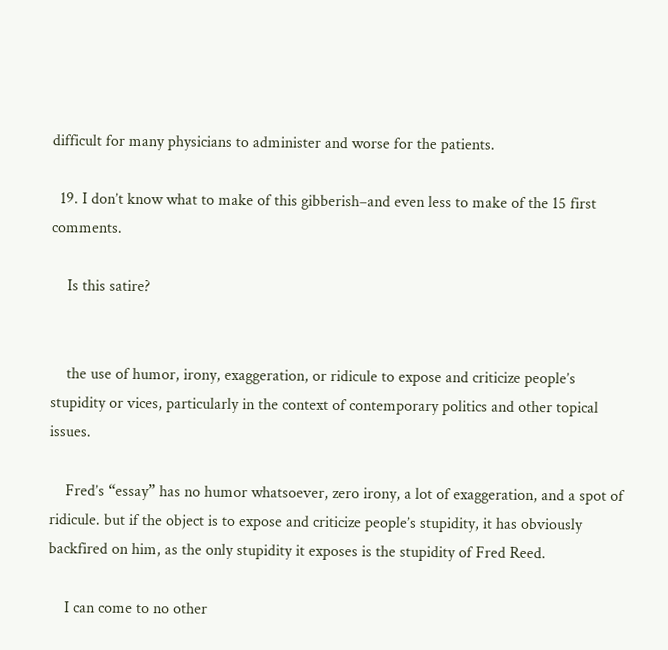difficult for many physicians to administer and worse for the patients.

  19. I don’t know what to make of this gibberish–and even less to make of the 15 first comments.

    Is this satire?


    the use of humor, irony, exaggeration, or ridicule to expose and criticize people’s stupidity or vices, particularly in the context of contemporary politics and other topical issues.

    Fred’s “essay” has no humor whatsoever, zero irony, a lot of exaggeration, and a spot of ridicule. but if the object is to expose and criticize people’s stupidity, it has obviously backfired on him, as the only stupidity it exposes is the stupidity of Fred Reed.

    I can come to no other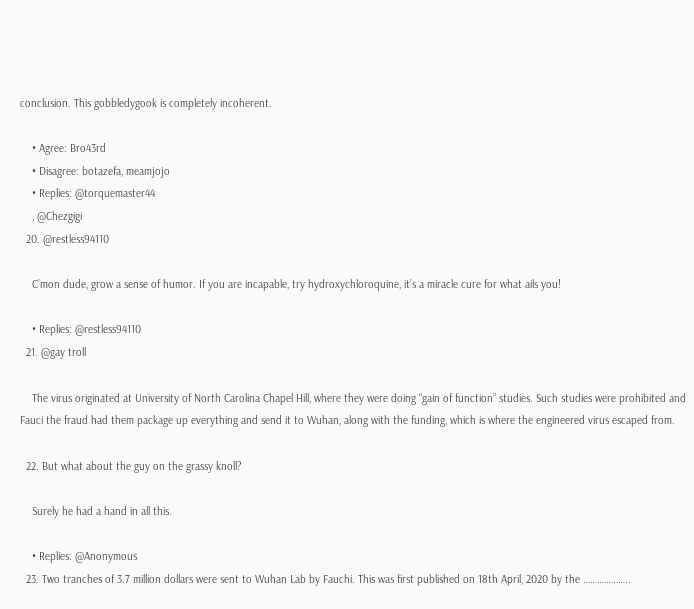conclusion. This gobbledygook is completely incoherent.

    • Agree: Bro43rd
    • Disagree: botazefa, meamjojo
    • Replies: @torquemaster44
    , @Chezgigi
  20. @restless94110

    C’mon dude, grow a sense of humor. If you are incapable, try hydroxychloroquine, it’s a miracle cure for what ails you!

    • Replies: @restless94110
  21. @gay troll

    The virus originated at University of North Carolina Chapel Hill, where they were doing “gain of function” studies. Such studies were prohibited and Fauci the fraud had them package up everything and send it to Wuhan, along with the funding, which is where the engineered virus escaped from.

  22. But what about the guy on the grassy knoll?

    Surely he had a hand in all this.

    • Replies: @Anonymous
  23. Two tranches of 3.7 million dollars were sent to Wuhan Lab by Fauchi. This was first published on 18th April, 2020 by the ………………..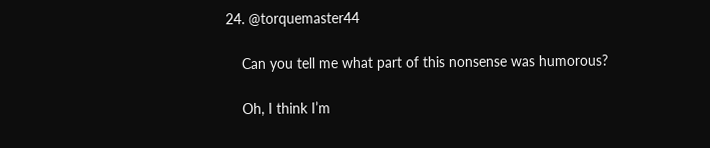24. @torquemaster44

    Can you tell me what part of this nonsense was humorous?

    Oh, I think I’m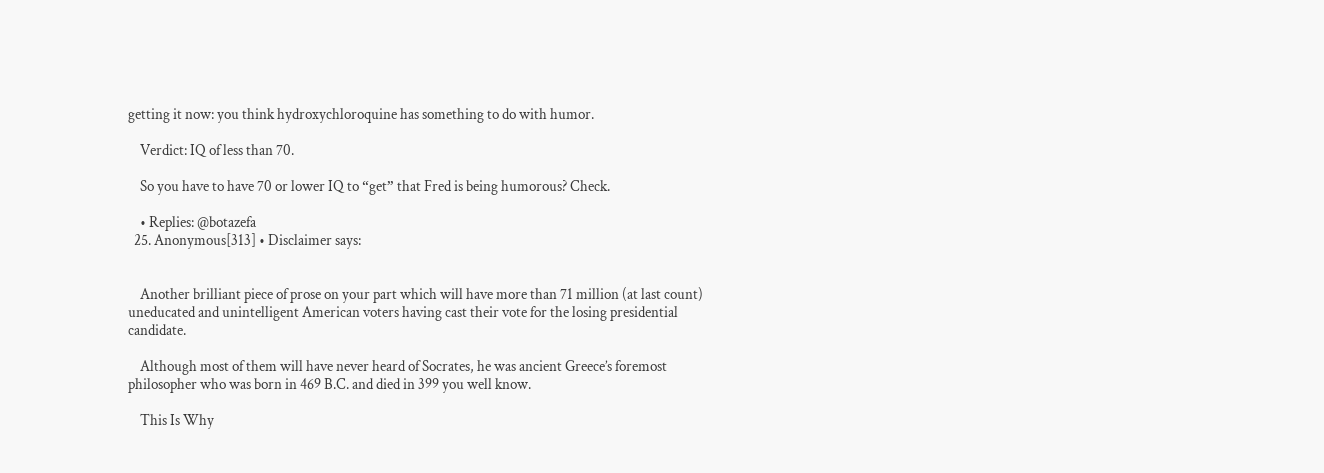getting it now: you think hydroxychloroquine has something to do with humor.

    Verdict: IQ of less than 70.

    So you have to have 70 or lower IQ to “get” that Fred is being humorous? Check.

    • Replies: @botazefa
  25. Anonymous[313] • Disclaimer says:


    Another brilliant piece of prose on your part which will have more than 71 million (at last count) uneducated and unintelligent American voters having cast their vote for the losing presidential candidate.

    Although most of them will have never heard of Socrates, he was ancient Greece’s foremost philosopher who was born in 469 B.C. and died in 399 you well know.

    This Is Why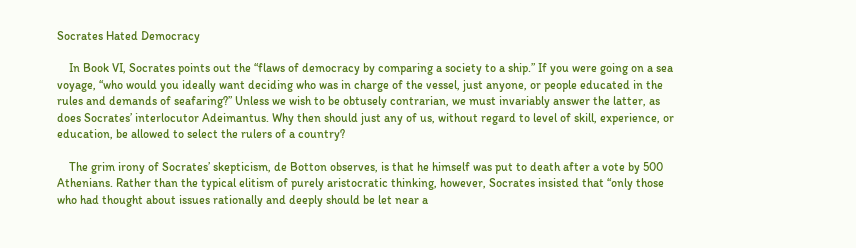Socrates Hated Democracy

    In Book VI, Socrates points out the “flaws of democracy by comparing a society to a ship.” If you were going on a sea voyage, “who would you ideally want deciding who was in charge of the vessel, just anyone, or people educated in the rules and demands of seafaring?” Unless we wish to be obtusely contrarian, we must invariably answer the latter, as does Socrates’ interlocutor Adeimantus. Why then should just any of us, without regard to level of skill, experience, or education, be allowed to select the rulers of a country?

    The grim irony of Socrates’ skepticism, de Botton observes, is that he himself was put to death after a vote by 500 Athenians. Rather than the typical elitism of purely aristocratic thinking, however, Socrates insisted that “only those who had thought about issues rationally and deeply should be let near a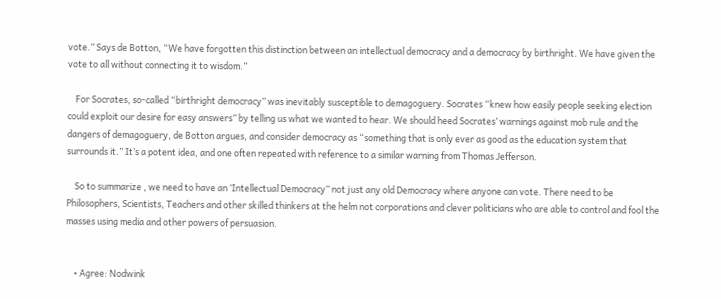vote.” Says de Botton, “We have forgotten this distinction between an intellectual democracy and a democracy by birthright. We have given the vote to all without connecting it to wisdom.”

    For Socrates, so-called “birthright democracy” was inevitably susceptible to demagoguery. Socrates “knew how easily people seeking election could exploit our desire for easy answers” by telling us what we wanted to hear. We should heed Socrates’ warnings against mob rule and the dangers of demagoguery, de Botton argues, and consider democracy as “something that is only ever as good as the education system that surrounds it.” It’s a potent idea, and one often repeated with reference to a similar warning from Thomas Jefferson.

    So to summarize , we need to have an ‘Intellectual Democracy” not just any old Democracy where anyone can vote. There need to be Philosophers, Scientists, Teachers and other skilled thinkers at the helm not corporations and clever politicians who are able to control and fool the masses using media and other powers of persuasion.


    • Agree: Nodwink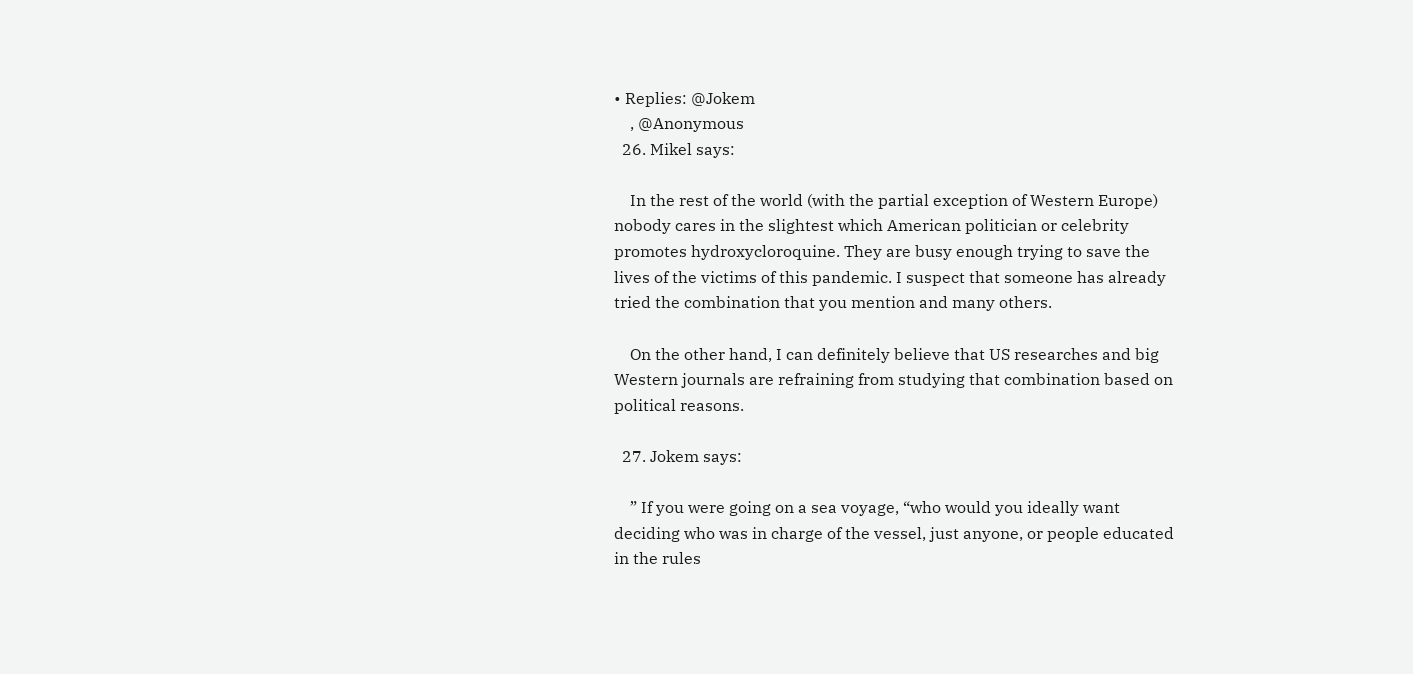• Replies: @Jokem
    , @Anonymous
  26. Mikel says:

    In the rest of the world (with the partial exception of Western Europe) nobody cares in the slightest which American politician or celebrity promotes hydroxycloroquine. They are busy enough trying to save the lives of the victims of this pandemic. I suspect that someone has already tried the combination that you mention and many others.

    On the other hand, I can definitely believe that US researches and big Western journals are refraining from studying that combination based on political reasons.

  27. Jokem says:

    ” If you were going on a sea voyage, “who would you ideally want deciding who was in charge of the vessel, just anyone, or people educated in the rules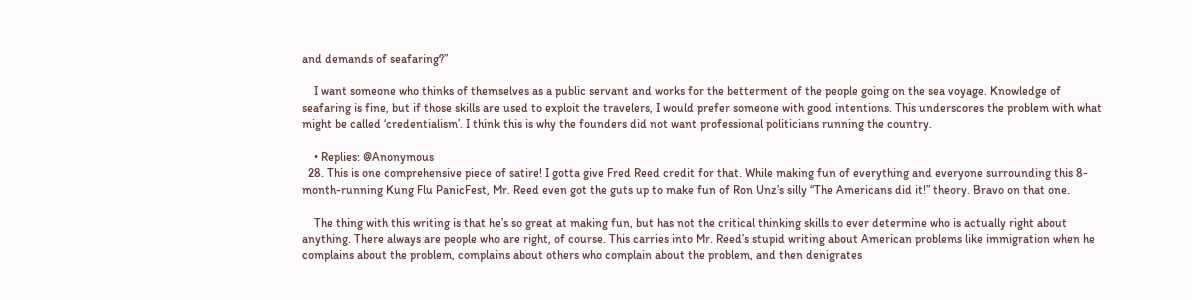and demands of seafaring?”

    I want someone who thinks of themselves as a public servant and works for the betterment of the people going on the sea voyage. Knowledge of seafaring is fine, but if those skills are used to exploit the travelers, I would prefer someone with good intentions. This underscores the problem with what might be called ‘credentialism’. I think this is why the founders did not want professional politicians running the country.

    • Replies: @Anonymous
  28. This is one comprehensive piece of satire! I gotta give Fred Reed credit for that. While making fun of everything and everyone surrounding this 8-month-running Kung Flu PanicFest, Mr. Reed even got the guts up to make fun of Ron Unz’s silly “The Americans did it!” theory. Bravo on that one.

    The thing with this writing is that he’s so great at making fun, but has not the critical thinking skills to ever determine who is actually right about anything. There always are people who are right, of course. This carries into Mr. Reed’s stupid writing about American problems like immigration when he complains about the problem, complains about others who complain about the problem, and then denigrates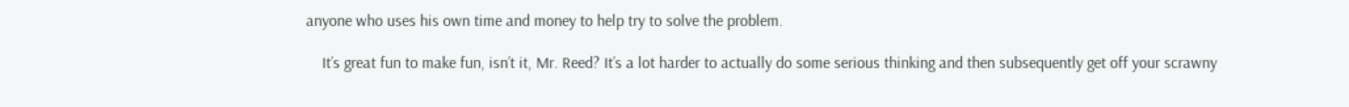anyone who uses his own time and money to help try to solve the problem.

    It’s great fun to make fun, isn’t it, Mr. Reed? It’s a lot harder to actually do some serious thinking and then subsequently get off your scrawny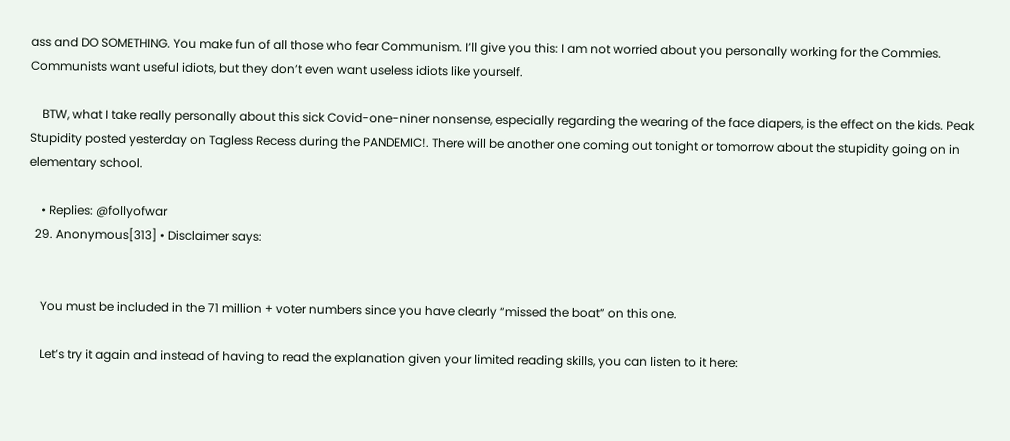ass and DO SOMETHING. You make fun of all those who fear Communism. I’ll give you this: I am not worried about you personally working for the Commies. Communists want useful idiots, but they don’t even want useless idiots like yourself.

    BTW, what I take really personally about this sick Covid-one-niner nonsense, especially regarding the wearing of the face diapers, is the effect on the kids. Peak Stupidity posted yesterday on Tagless Recess during the PANDEMIC!. There will be another one coming out tonight or tomorrow about the stupidity going on in elementary school.

    • Replies: @follyofwar
  29. Anonymous[313] • Disclaimer says:


    You must be included in the 71 million + voter numbers since you have clearly “missed the boat” on this one.

    Let’s try it again and instead of having to read the explanation given your limited reading skills, you can listen to it here: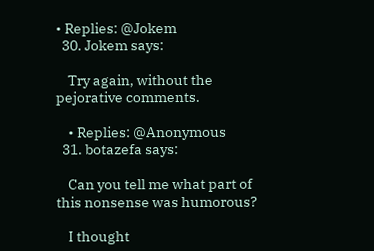• Replies: @Jokem
  30. Jokem says:

    Try again, without the pejorative comments.

    • Replies: @Anonymous
  31. botazefa says:

    Can you tell me what part of this nonsense was humorous?

    I thought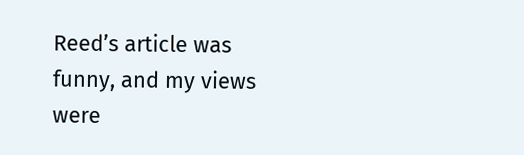Reed’s article was funny, and my views were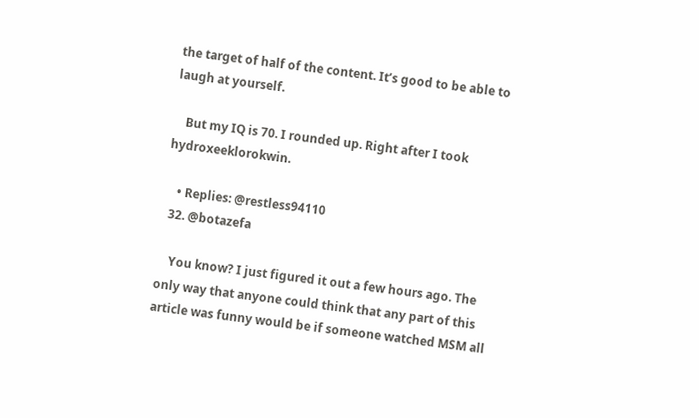the target of half of the content. It’s good to be able to laugh at yourself.

    But my IQ is 70. I rounded up. Right after I took hydroxeeklorokwin.

    • Replies: @restless94110
  32. @botazefa

    You know? I just figured it out a few hours ago. The only way that anyone could think that any part of this article was funny would be if someone watched MSM all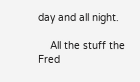day and all night.

    All the stuff the Fred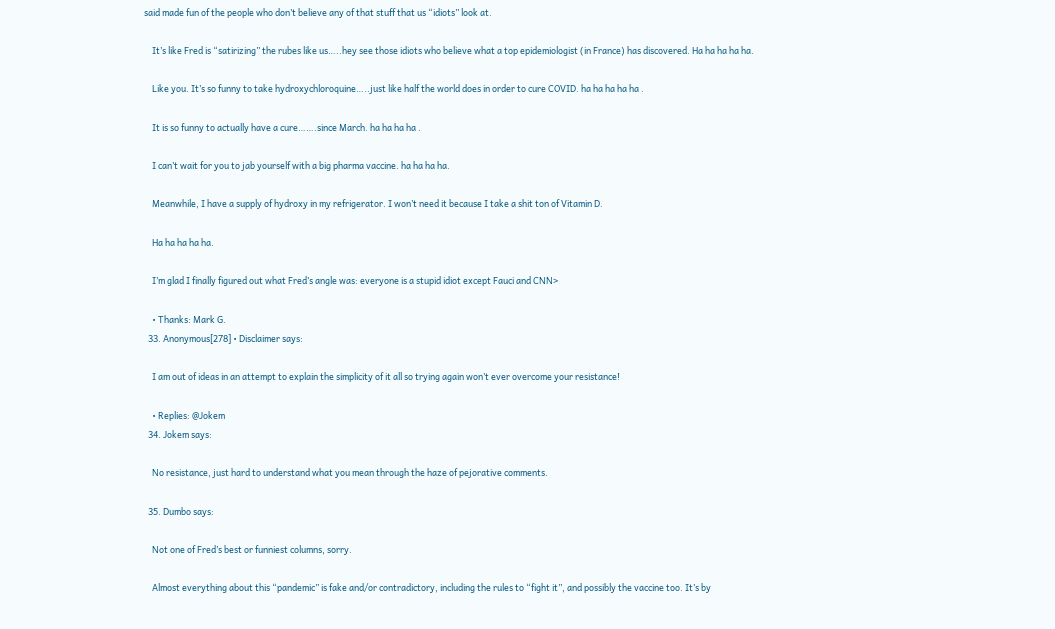said made fun of the people who don’t believe any of that stuff that us “idiots” look at.

    It’s like Fred is “satirizing” the rubes like us…..hey see those idiots who believe what a top epidemiologist (in France) has discovered. Ha ha ha ha ha.

    Like you. It’s so funny to take hydroxychloroquine…..just like half the world does in order to cure COVID. ha ha ha ha ha .

    It is so funny to actually have a cure…….since March. ha ha ha ha .

    I can’t wait for you to jab yourself with a big pharma vaccine. ha ha ha ha.

    Meanwhile, I have a supply of hydroxy in my refrigerator. I won’t need it because I take a shit ton of Vitamin D.

    Ha ha ha ha ha.

    I’m glad I finally figured out what Fred’s angle was: everyone is a stupid idiot except Fauci and CNN>

    • Thanks: Mark G.
  33. Anonymous[278] • Disclaimer says:

    I am out of ideas in an attempt to explain the simplicity of it all so trying again won’t ever overcome your resistance!

    • Replies: @Jokem
  34. Jokem says:

    No resistance, just hard to understand what you mean through the haze of pejorative comments.

  35. Dumbo says:

    Not one of Fred’s best or funniest columns, sorry.

    Almost everything about this “pandemic” is fake and/or contradictory, including the rules to “fight it”, and possibly the vaccine too. It’s by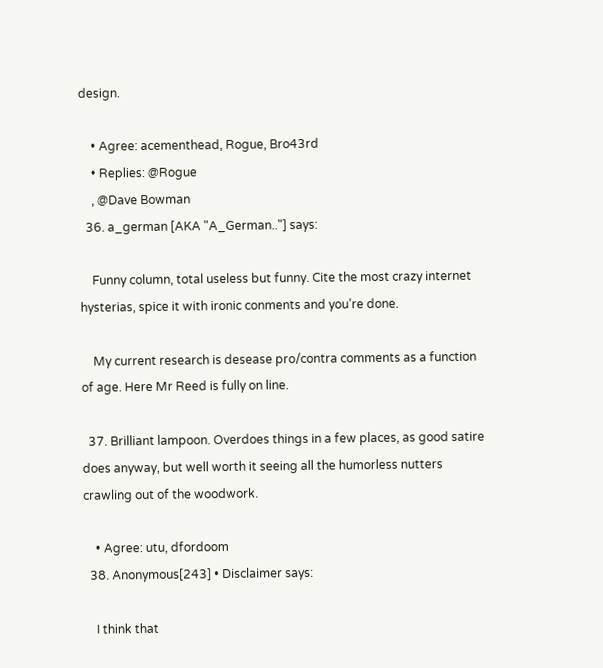design.

    • Agree: acementhead, Rogue, Bro43rd
    • Replies: @Rogue
    , @Dave Bowman
  36. a_german [AKA "A_German.."] says:

    Funny column, total useless but funny. Cite the most crazy internet hysterias, spice it with ironic conments and you’re done.

    My current research is desease pro/contra comments as a function of age. Here Mr Reed is fully on line.

  37. Brilliant lampoon. Overdoes things in a few places, as good satire does anyway, but well worth it seeing all the humorless nutters crawling out of the woodwork.

    • Agree: utu, dfordoom
  38. Anonymous[243] • Disclaimer says:

    I think that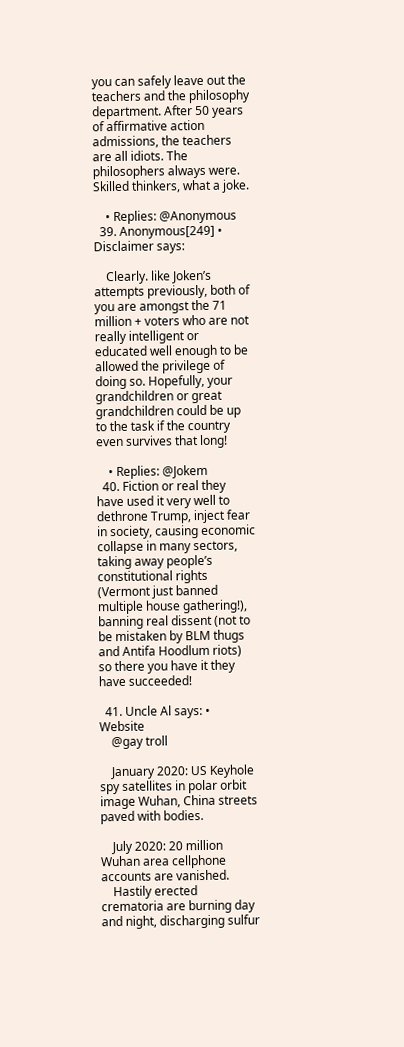you can safely leave out the teachers and the philosophy department. After 50 years of affirmative action admissions, the teachers are all idiots. The philosophers always were. Skilled thinkers, what a joke.

    • Replies: @Anonymous
  39. Anonymous[249] • Disclaimer says:

    Clearly. like Joken’s attempts previously, both of you are amongst the 71 million + voters who are not really intelligent or educated well enough to be allowed the privilege of doing so. Hopefully, your grandchildren or great grandchildren could be up to the task if the country even survives that long!

    • Replies: @Jokem
  40. Fiction or real they have used it very well to dethrone Trump, inject fear in society, causing economic collapse in many sectors, taking away people’s constitutional rights (Vermont just banned multiple house gathering!), banning real dissent (not to be mistaken by BLM thugs and Antifa Hoodlum riots) so there you have it they have succeeded!

  41. Uncle Al says: • Website
    @gay troll

    January 2020: US Keyhole spy satellites in polar orbit image Wuhan, China streets paved with bodies.

    July 2020: 20 million Wuhan area cellphone accounts are vanished.
    Hastily erected crematoria are burning day and night, discharging sulfur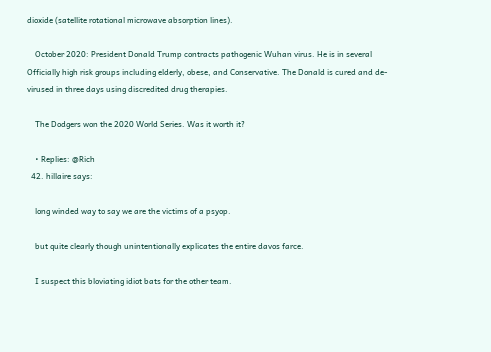dioxide (satellite rotational microwave absorption lines).

    October 2020: President Donald Trump contracts pathogenic Wuhan virus. He is in several Officially high risk groups including elderly, obese, and Conservative. The Donald is cured and de-virused in three days using discredited drug therapies.

    The Dodgers won the 2020 World Series. Was it worth it?

    • Replies: @Rich
  42. hillaire says:

    long winded way to say we are the victims of a psyop.

    but quite clearly though unintentionally explicates the entire davos farce.

    I suspect this bloviating idiot bats for the other team.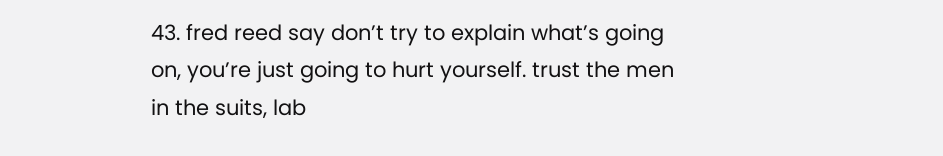43. fred reed say don’t try to explain what’s going on, you’re just going to hurt yourself. trust the men in the suits, lab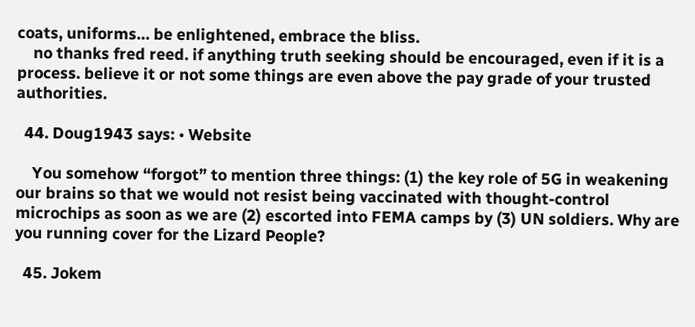coats, uniforms… be enlightened, embrace the bliss.
    no thanks fred reed. if anything truth seeking should be encouraged, even if it is a process. believe it or not some things are even above the pay grade of your trusted authorities.

  44. Doug1943 says: • Website

    You somehow “forgot” to mention three things: (1) the key role of 5G in weakening our brains so that we would not resist being vaccinated with thought-control microchips as soon as we are (2) escorted into FEMA camps by (3) UN soldiers. Why are you running cover for the Lizard People?

  45. Jokem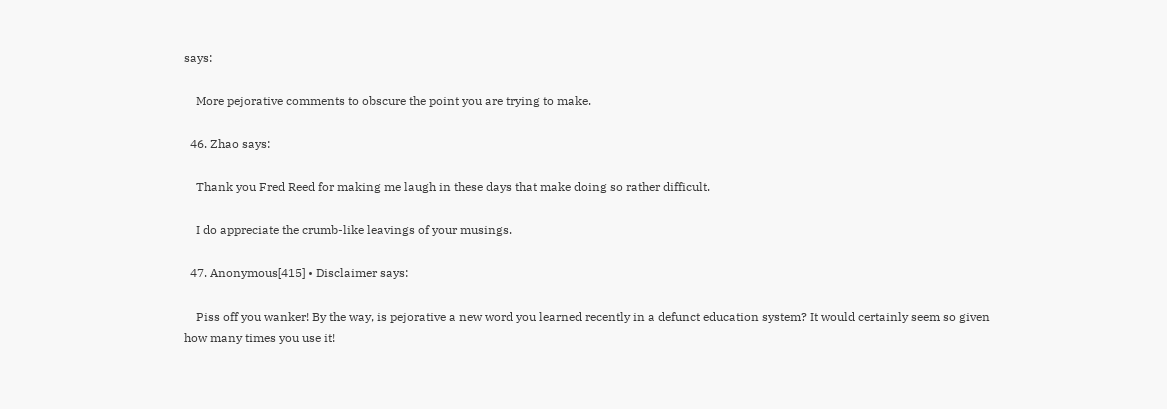says:

    More pejorative comments to obscure the point you are trying to make.

  46. Zhao says:

    Thank you Fred Reed for making me laugh in these days that make doing so rather difficult.

    I do appreciate the crumb-like leavings of your musings.

  47. Anonymous[415] • Disclaimer says:

    Piss off you wanker! By the way, is pejorative a new word you learned recently in a defunct education system? It would certainly seem so given how many times you use it!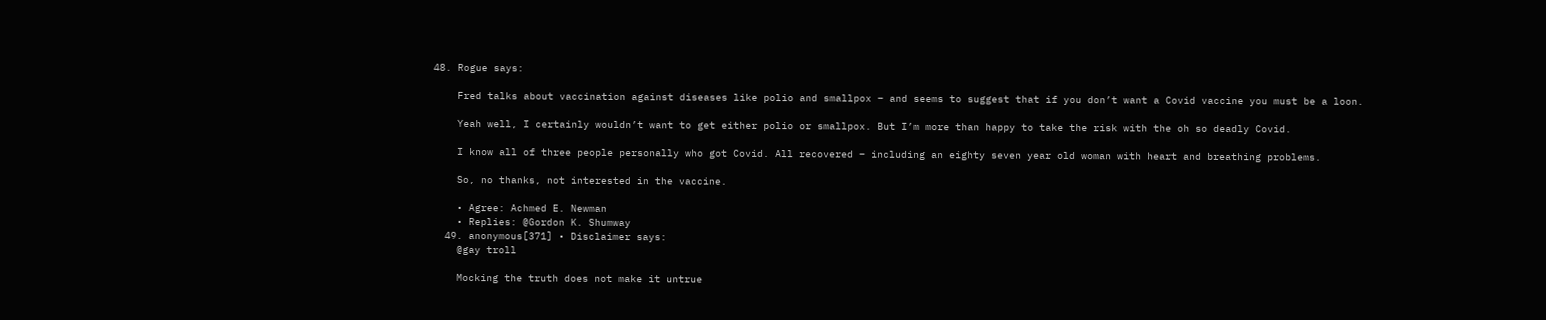48. Rogue says:

    Fred talks about vaccination against diseases like polio and smallpox – and seems to suggest that if you don’t want a Covid vaccine you must be a loon.

    Yeah well, I certainly wouldn’t want to get either polio or smallpox. But I’m more than happy to take the risk with the oh so deadly Covid.

    I know all of three people personally who got Covid. All recovered – including an eighty seven year old woman with heart and breathing problems.

    So, no thanks, not interested in the vaccine.

    • Agree: Achmed E. Newman
    • Replies: @Gordon K. Shumway
  49. anonymous[371] • Disclaimer says:
    @gay troll

    Mocking the truth does not make it untrue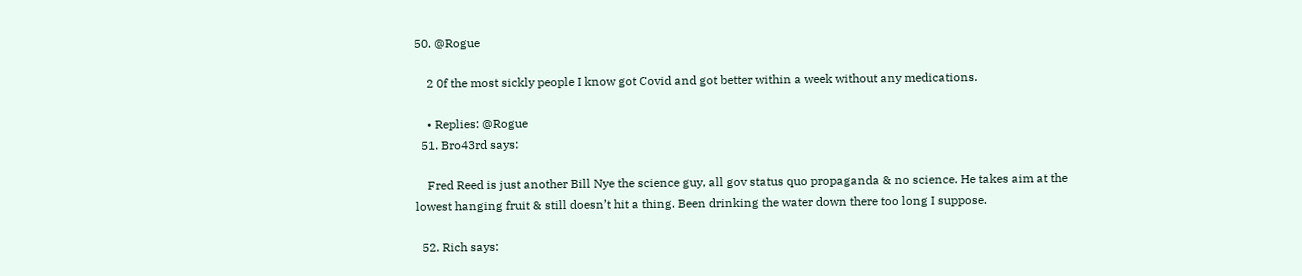50. @Rogue

    2 0f the most sickly people I know got Covid and got better within a week without any medications.

    • Replies: @Rogue
  51. Bro43rd says:

    Fred Reed is just another Bill Nye the science guy, all gov status quo propaganda & no science. He takes aim at the lowest hanging fruit & still doesn’t hit a thing. Been drinking the water down there too long I suppose.

  52. Rich says: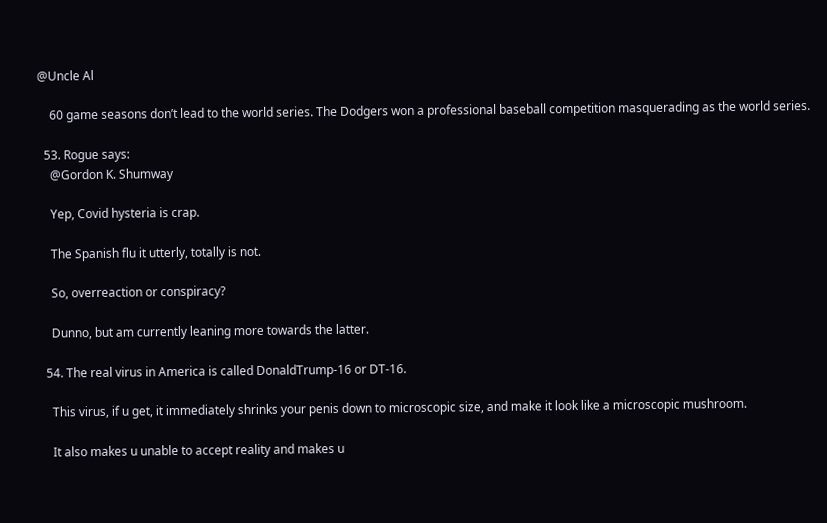@Uncle Al

    60 game seasons don’t lead to the world series. The Dodgers won a professional baseball competition masquerading as the world series.

  53. Rogue says:
    @Gordon K. Shumway

    Yep, Covid hysteria is crap.

    The Spanish flu it utterly, totally is not.

    So, overreaction or conspiracy?

    Dunno, but am currently leaning more towards the latter.

  54. The real virus in America is called DonaldTrump-16 or DT-16.

    This virus, if u get, it immediately shrinks your penis down to microscopic size, and make it look like a microscopic mushroom.

    It also makes u unable to accept reality and makes u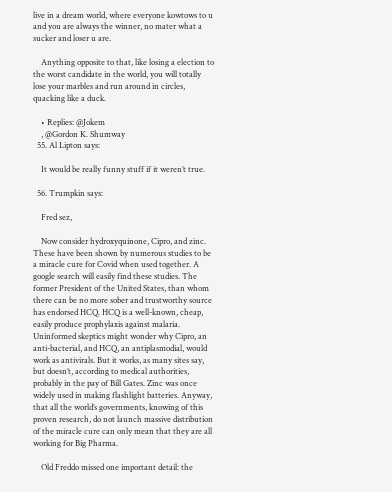live in a dream world, where everyone kowtows to u and you are always the winner, no mater what a sucker and loser u are.

    Anything opposite to that, like losing a election to the worst candidate in the world, you will totally lose your marbles and run around in circles, quacking like a duck.

    • Replies: @Jokem
    , @Gordon K. Shumway
  55. Al Lipton says:

    It would be really funny stuff if it weren’t true.

  56. Trumpkin says:

    Fred sez,

    Now consider hydroxyquinone, Cipro, and zinc. These have been shown by numerous studies to be a miracle cure for Covid when used together. A google search will easily find these studies. The former President of the United States, than whom there can be no more sober and trustworthy source has endorsed HCQ. HCQ is a well-known, cheap, easily produce prophylaxis against malaria. Uninformed skeptics might wonder why Cipro, an anti-bacterial, and HCQ, an antiplasmodial, would work as antivirals. But it works, as many sites say, but doesn’t, according to medical authorities, probably in the pay of Bill Gates. Zinc was once widely used in making flashlight batteries. Anyway, that all the world’s governments, knowing of this proven research, do not launch massive distribution of the miracle cure can only mean that they are all working for Big Pharma.

    Old Freddo missed one important detail: the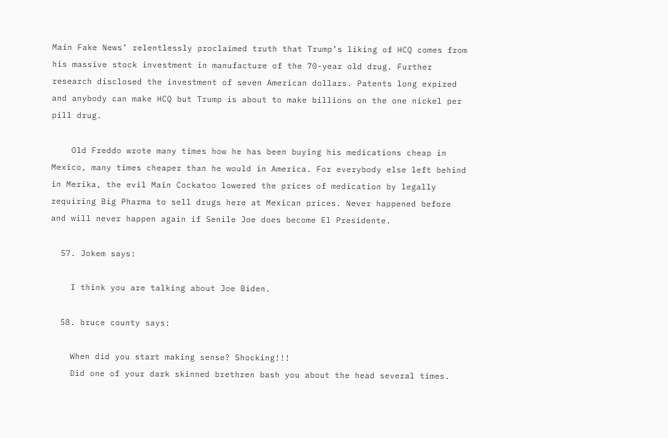Main Fake News’ relentlessly proclaimed truth that Trump’s liking of HCQ comes from his massive stock investment in manufacture of the 70-year old drug. Further research disclosed the investment of seven American dollars. Patents long expired and anybody can make HCQ but Trump is about to make billions on the one nickel per pill drug.

    Old Freddo wrote many times how he has been buying his medications cheap in Mexico, many times cheaper than he would in America. For everybody else left behind in Merika, the evil Main Cockatoo lowered the prices of medication by legally requiring Big Pharma to sell drugs here at Mexican prices. Never happened before and will never happen again if Senile Joe does become El Presidente.

  57. Jokem says:

    I think you are talking about Joe Biden.

  58. bruce county says:

    When did you start making sense? Shocking!!!
    Did one of your dark skinned brethren bash you about the head several times.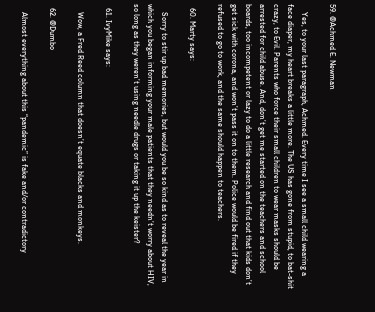59. @Achmed E. Newman

    Yes, to your last paragraph, Achmed. Every time I see a small child wearing a face diaper, my heart breaks a little more. The US has gone from stupid, to bat-shit crazy, to Evil. Parents who force their small children to wear masks should be arrested for child abuse. And, don’t get me started on the teachers and school boards, too incompetent or lazy to do a little research and find out that kids don’t get sick with corona, and won’t pass it on to them. Police would be fired if they refused to go to work, and the same should happen to teachers.

  60. Marty says:

    Sorry to stir up bad memories, but would you be so kind as to reveal the year in which you began informing your male patients that they needn’t worry about HIV, so long as they weren’t using needle drugs or taking it up the keister?

  61. IvyMike says:

    Wow, a Fred Reed column that doesn’t equate blacks and monkeys.

  62. @Dumbo

    Almost everything about this “pandemic” is fake and/or contradictory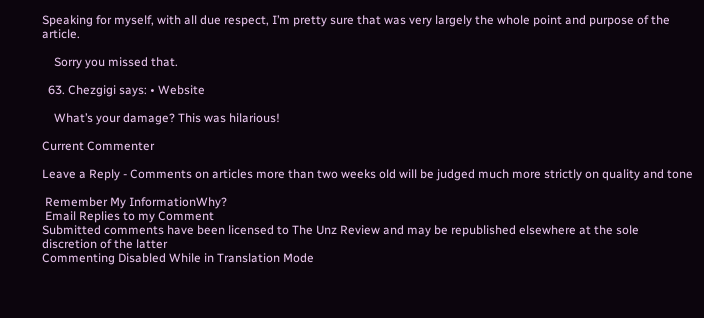Speaking for myself, with all due respect, I’m pretty sure that was very largely the whole point and purpose of the article.

    Sorry you missed that.

  63. Chezgigi says: • Website

    What’s your damage? This was hilarious!

Current Commenter

Leave a Reply - Comments on articles more than two weeks old will be judged much more strictly on quality and tone

 Remember My InformationWhy?
 Email Replies to my Comment
Submitted comments have been licensed to The Unz Review and may be republished elsewhere at the sole discretion of the latter
Commenting Disabled While in Translation Mode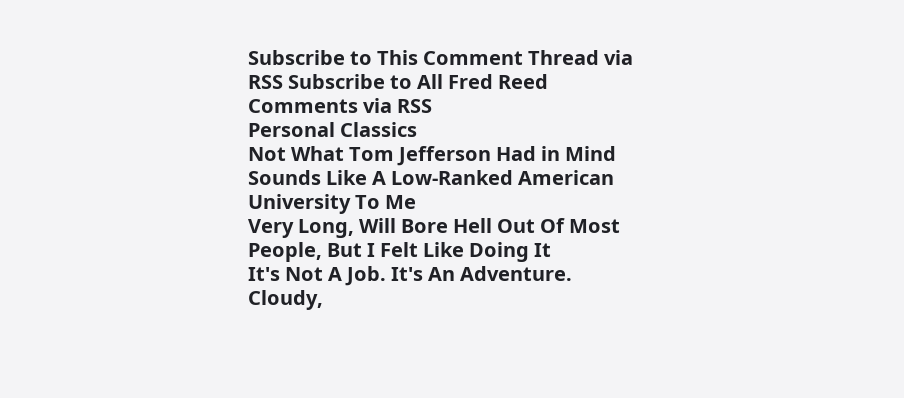Subscribe to This Comment Thread via RSS Subscribe to All Fred Reed Comments via RSS
Personal Classics
Not What Tom Jefferson Had in Mind
Sounds Like A Low-Ranked American University To Me
Very Long, Will Bore Hell Out Of Most People, But I Felt Like Doing It
It's Not A Job. It's An Adventure.
Cloudy,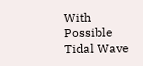With Possible Tidal Wave